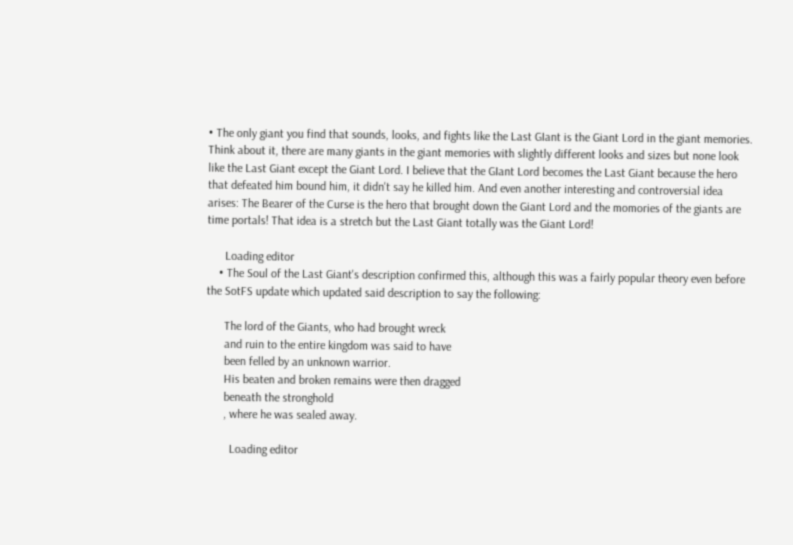• The only giant you find that sounds, looks, and fights like the Last GIant is the Giant Lord in the giant memories. Think about it, there are many giants in the giant memories with slightly different looks and sizes but none look like the Last Giant except the Giant Lord. I believe that the GIant Lord becomes the Last Giant because the hero that defeated him bound him, it didn't say he killed him. And even another interesting and controversial idea arises: The Bearer of the Curse is the hero that brought down the Giant Lord and the momories of the giants are time portals! That idea is a stretch but the Last Giant totally was the Giant Lord!

      Loading editor
    • The Soul of the Last Giant's description confirmed this, although this was a fairly popular theory even before the SotFS update which updated said description to say the following:

      The lord of the Giants, who had brought wreck
      and ruin to the entire kingdom was said to have
      been felled by an unknown warrior.
      His beaten and broken remains were then dragged
      beneath the stronghold
      , where he was sealed away.

        Loading editor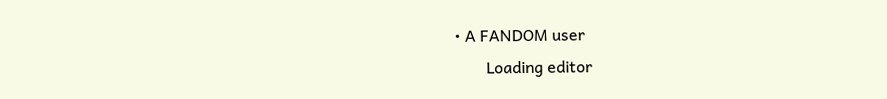• A FANDOM user
        Loading editor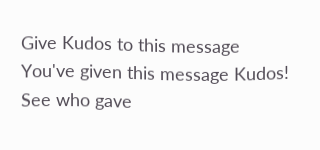Give Kudos to this message
You've given this message Kudos!
See who gave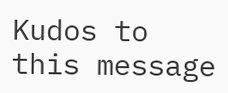Kudos to this message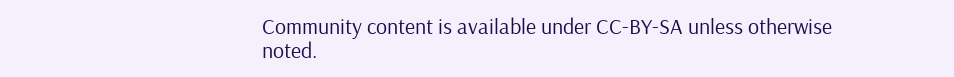Community content is available under CC-BY-SA unless otherwise noted.